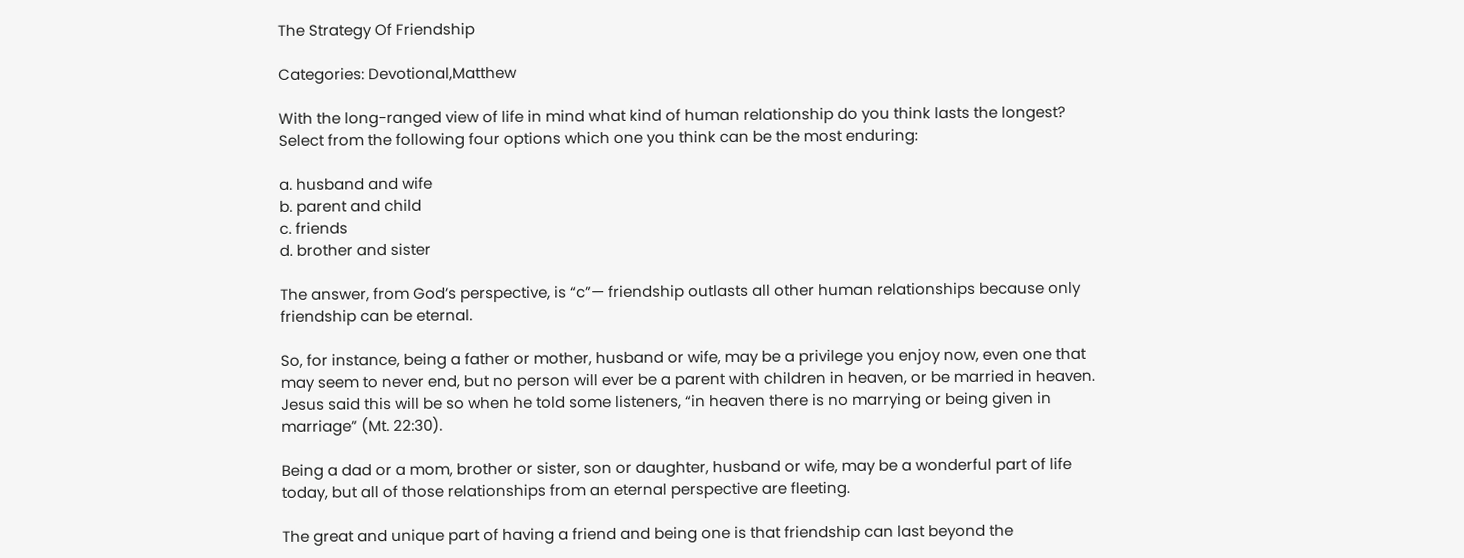The Strategy Of Friendship

Categories: Devotional,Matthew

With the long-ranged view of life in mind what kind of human relationship do you think lasts the longest? Select from the following four options which one you think can be the most enduring:

a. husband and wife
b. parent and child
c. friends
d. brother and sister

The answer, from God’s perspective, is “c”— friendship outlasts all other human relationships because only friendship can be eternal.

So, for instance, being a father or mother, husband or wife, may be a privilege you enjoy now, even one that may seem to never end, but no person will ever be a parent with children in heaven, or be married in heaven. Jesus said this will be so when he told some listeners, “in heaven there is no marrying or being given in marriage” (Mt. 22:30).

Being a dad or a mom, brother or sister, son or daughter, husband or wife, may be a wonderful part of life today, but all of those relationships from an eternal perspective are fleeting.

The great and unique part of having a friend and being one is that friendship can last beyond the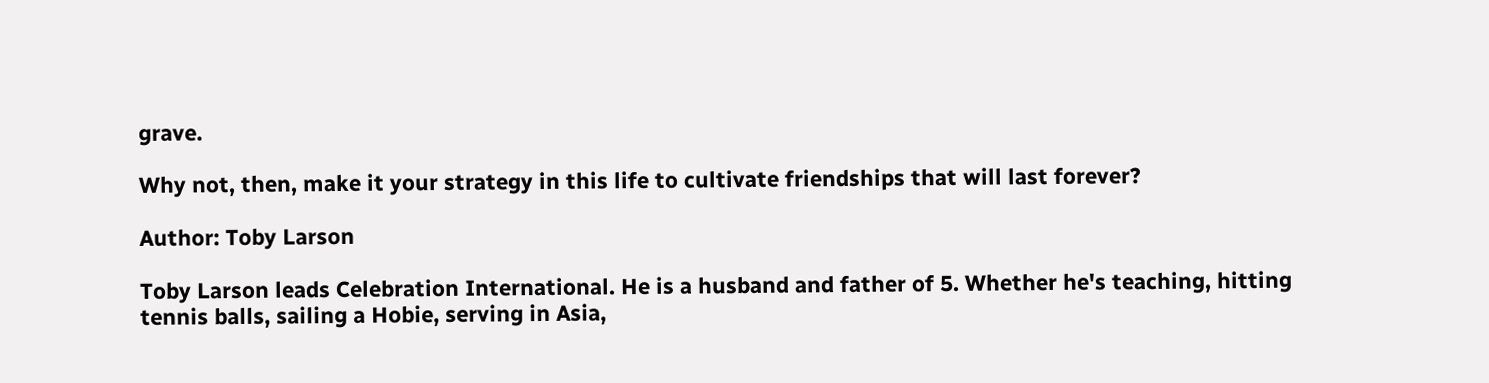grave.

Why not, then, make it your strategy in this life to cultivate friendships that will last forever?

Author: Toby Larson

Toby Larson leads Celebration International. He is a husband and father of 5. Whether he's teaching, hitting tennis balls, sailing a Hobie, serving in Asia,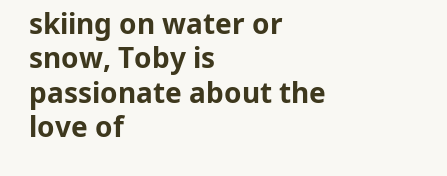skiing on water or snow, Toby is passionate about the love of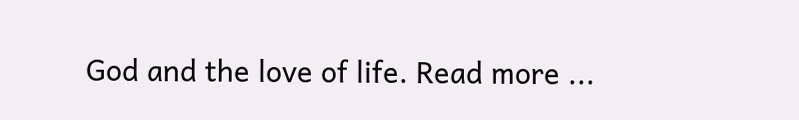God and the love of life. Read more ...